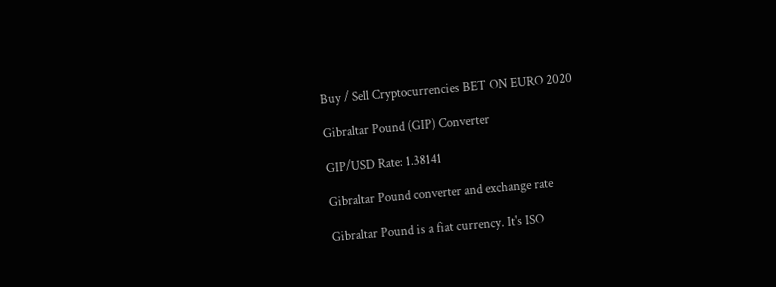Buy / Sell Cryptocurrencies BET ON EURO 2020

Gibraltar Pound (GIP) Converter

GIP/USD Rate: 1.38141

Gibraltar Pound converter and exchange rate

Gibraltar Pound is a fiat currency. It's ISO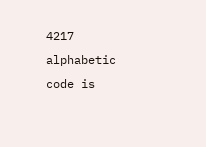4217 alphabetic code is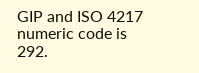GIP and ISO 4217 numeric code is 292.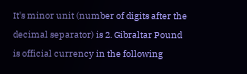It's minor unit (number of digits after the decimal separator) is 2. Gibraltar Pound is official currency in the following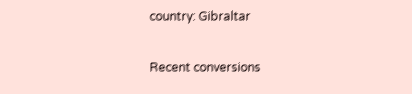country: Gibraltar

Recent conversions